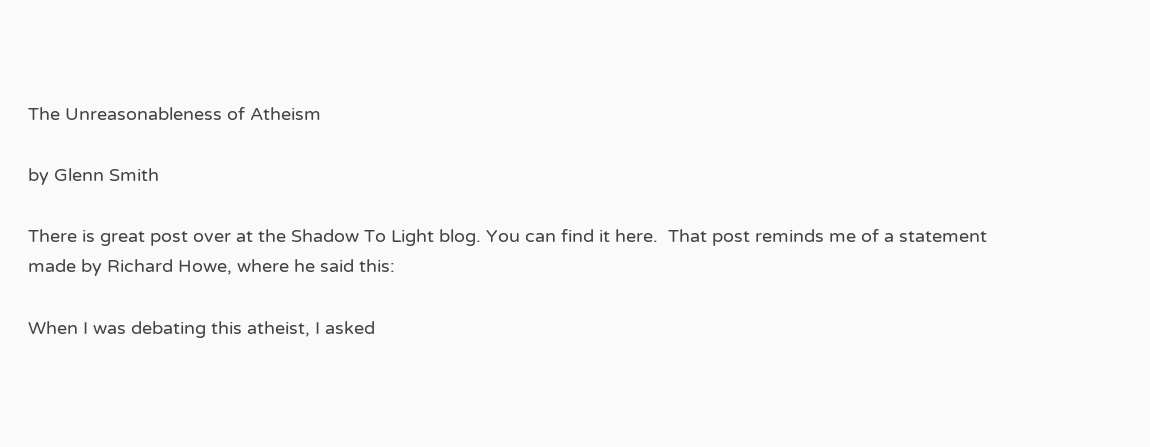The Unreasonableness of Atheism

by Glenn Smith

There is great post over at the Shadow To Light blog. You can find it here.  That post reminds me of a statement made by Richard Howe, where he said this:

When I was debating this atheist, I asked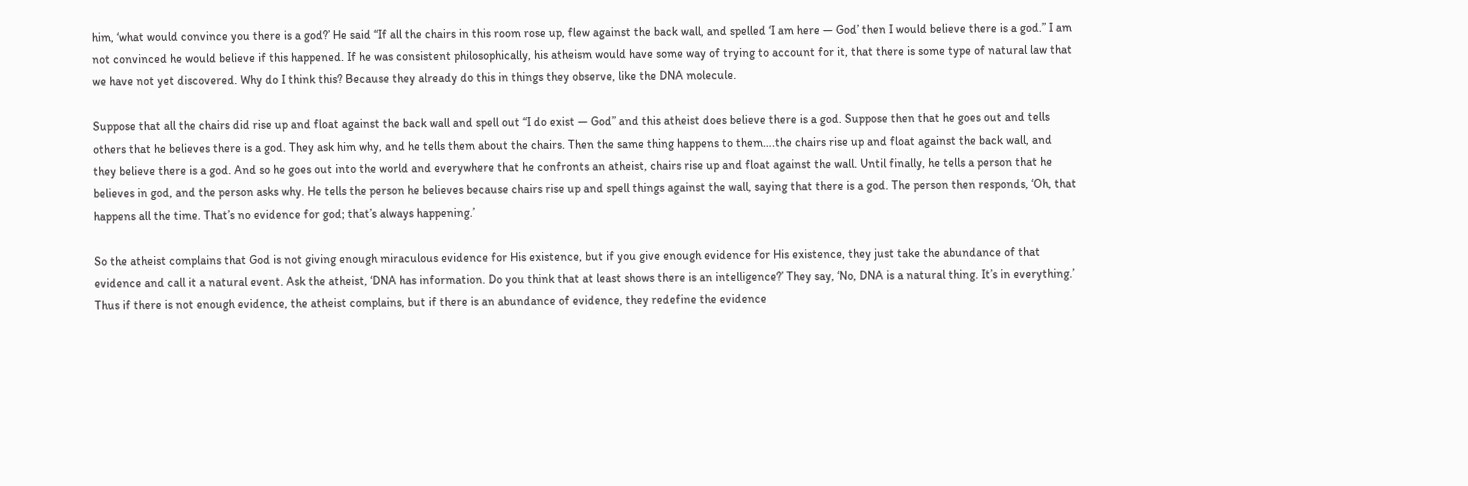him, ‘what would convince you there is a god?’ He said “If all the chairs in this room rose up, flew against the back wall, and spelled ‘I am here — God’ then I would believe there is a god.” I am not convinced he would believe if this happened. If he was consistent philosophically, his atheism would have some way of trying to account for it, that there is some type of natural law that we have not yet discovered. Why do I think this? Because they already do this in things they observe, like the DNA molecule.

Suppose that all the chairs did rise up and float against the back wall and spell out “I do exist — God” and this atheist does believe there is a god. Suppose then that he goes out and tells others that he believes there is a god. They ask him why, and he tells them about the chairs. Then the same thing happens to them….the chairs rise up and float against the back wall, and they believe there is a god. And so he goes out into the world and everywhere that he confronts an atheist, chairs rise up and float against the wall. Until finally, he tells a person that he believes in god, and the person asks why. He tells the person he believes because chairs rise up and spell things against the wall, saying that there is a god. The person then responds, ‘Oh, that happens all the time. That’s no evidence for god; that’s always happening.’

So the atheist complains that God is not giving enough miraculous evidence for His existence, but if you give enough evidence for His existence, they just take the abundance of that evidence and call it a natural event. Ask the atheist, ‘DNA has information. Do you think that at least shows there is an intelligence?’ They say, ‘No, DNA is a natural thing. It’s in everything.’ Thus if there is not enough evidence, the atheist complains, but if there is an abundance of evidence, they redefine the evidence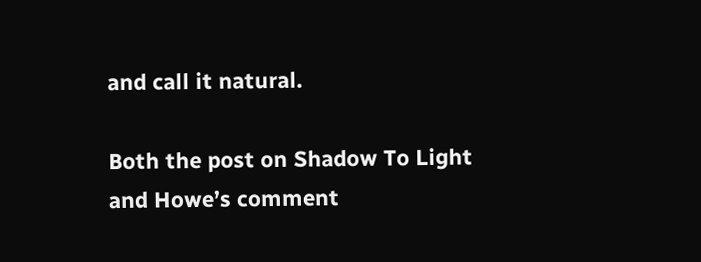and call it natural.

Both the post on Shadow To Light and Howe’s comment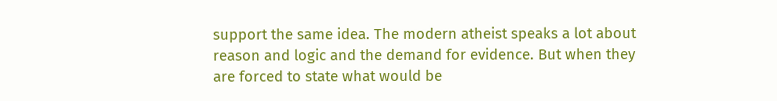support the same idea. The modern atheist speaks a lot about reason and logic and the demand for evidence. But when they are forced to state what would be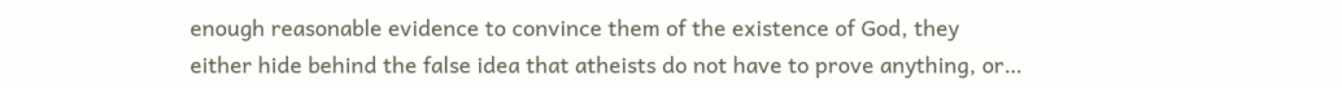enough reasonable evidence to convince them of the existence of God, they either hide behind the false idea that atheists do not have to prove anything, or…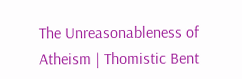The Unreasonableness of Atheism | Thomistic Bent